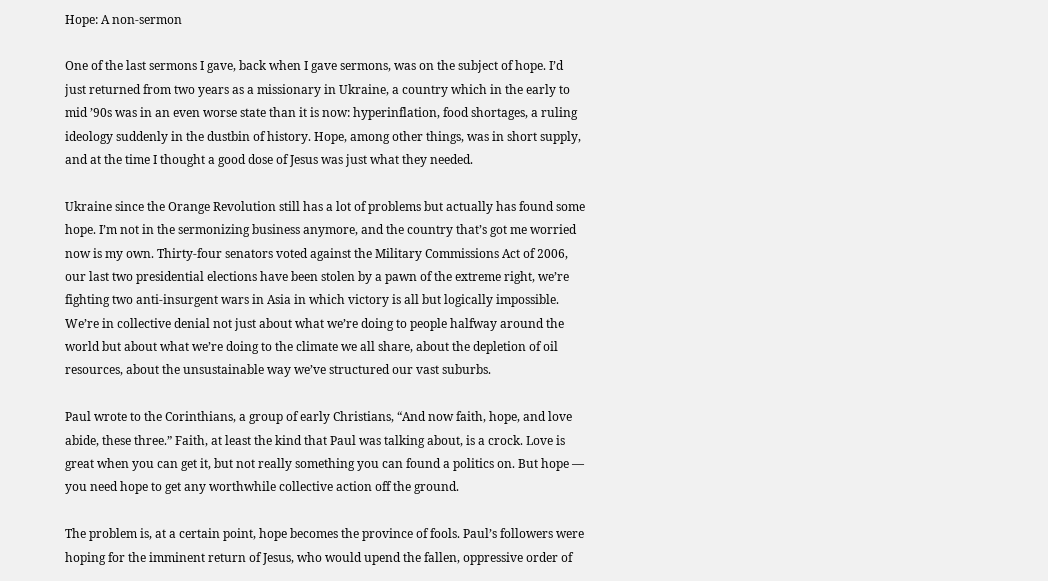Hope: A non-sermon

One of the last sermons I gave, back when I gave sermons, was on the subject of hope. I’d just returned from two years as a missionary in Ukraine, a country which in the early to mid ’90s was in an even worse state than it is now: hyperinflation, food shortages, a ruling ideology suddenly in the dustbin of history. Hope, among other things, was in short supply, and at the time I thought a good dose of Jesus was just what they needed.

Ukraine since the Orange Revolution still has a lot of problems but actually has found some hope. I’m not in the sermonizing business anymore, and the country that’s got me worried now is my own. Thirty-four senators voted against the Military Commissions Act of 2006, our last two presidential elections have been stolen by a pawn of the extreme right, we’re fighting two anti-insurgent wars in Asia in which victory is all but logically impossible. We’re in collective denial not just about what we’re doing to people halfway around the world but about what we’re doing to the climate we all share, about the depletion of oil resources, about the unsustainable way we’ve structured our vast suburbs.

Paul wrote to the Corinthians, a group of early Christians, “And now faith, hope, and love abide, these three.” Faith, at least the kind that Paul was talking about, is a crock. Love is great when you can get it, but not really something you can found a politics on. But hope — you need hope to get any worthwhile collective action off the ground.

The problem is, at a certain point, hope becomes the province of fools. Paul’s followers were hoping for the imminent return of Jesus, who would upend the fallen, oppressive order of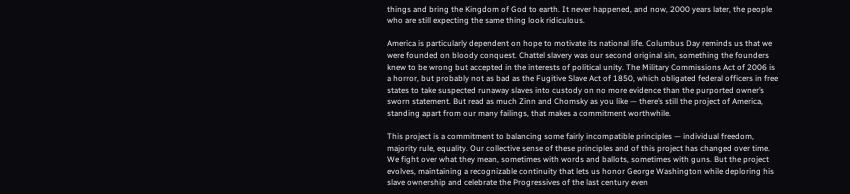things and bring the Kingdom of God to earth. It never happened, and now, 2000 years later, the people who are still expecting the same thing look ridiculous.

America is particularly dependent on hope to motivate its national life. Columbus Day reminds us that we were founded on bloody conquest. Chattel slavery was our second original sin, something the founders knew to be wrong but accepted in the interests of political unity. The Military Commissions Act of 2006 is a horror, but probably not as bad as the Fugitive Slave Act of 1850, which obligated federal officers in free states to take suspected runaway slaves into custody on no more evidence than the purported owner’s sworn statement. But read as much Zinn and Chomsky as you like — there’s still the project of America, standing apart from our many failings, that makes a commitment worthwhile.

This project is a commitment to balancing some fairly incompatible principles — individual freedom, majority rule, equality. Our collective sense of these principles and of this project has changed over time. We fight over what they mean, sometimes with words and ballots, sometimes with guns. But the project evolves, maintaining a recognizable continuity that lets us honor George Washington while deploring his slave ownership and celebrate the Progressives of the last century even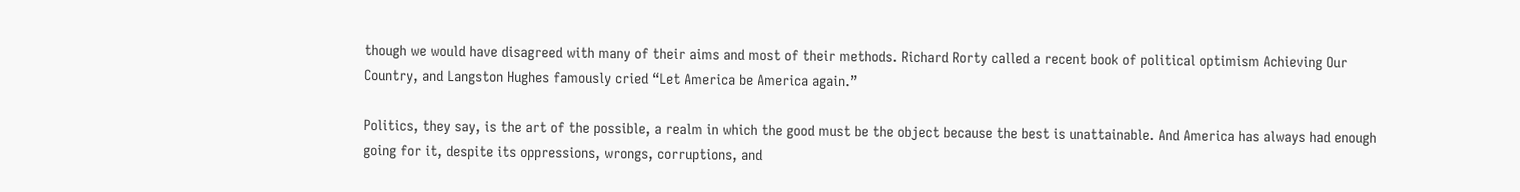though we would have disagreed with many of their aims and most of their methods. Richard Rorty called a recent book of political optimism Achieving Our Country, and Langston Hughes famously cried “Let America be America again.”

Politics, they say, is the art of the possible, a realm in which the good must be the object because the best is unattainable. And America has always had enough going for it, despite its oppressions, wrongs, corruptions, and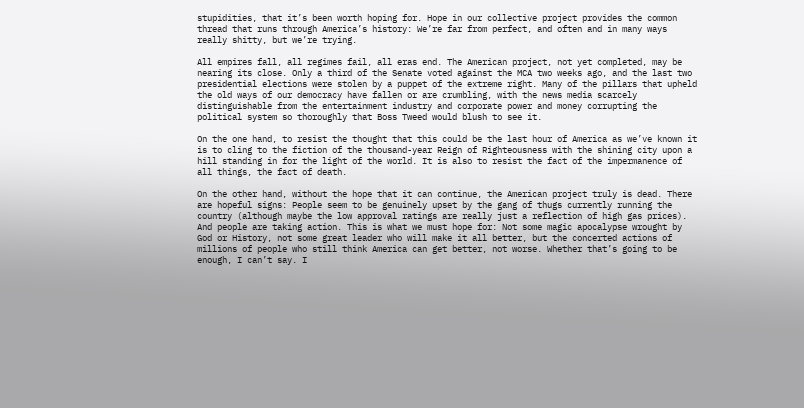stupidities, that it’s been worth hoping for. Hope in our collective project provides the common thread that runs through America’s history: We’re far from perfect, and often and in many ways really shitty, but we’re trying.

All empires fall, all regimes fail, all eras end. The American project, not yet completed, may be nearing its close. Only a third of the Senate voted against the MCA two weeks ago, and the last two presidential elections were stolen by a puppet of the extreme right. Many of the pillars that upheld the old ways of our democracy have fallen or are crumbling, with the news media scarcely distinguishable from the entertainment industry and corporate power and money corrupting the political system so thoroughly that Boss Tweed would blush to see it.

On the one hand, to resist the thought that this could be the last hour of America as we’ve known it is to cling to the fiction of the thousand-year Reign of Righteousness with the shining city upon a hill standing in for the light of the world. It is also to resist the fact of the impermanence of all things, the fact of death.

On the other hand, without the hope that it can continue, the American project truly is dead. There are hopeful signs: People seem to be genuinely upset by the gang of thugs currently running the country (although maybe the low approval ratings are really just a reflection of high gas prices). And people are taking action. This is what we must hope for: Not some magic apocalypse wrought by God or History, not some great leader who will make it all better, but the concerted actions of millions of people who still think America can get better, not worse. Whether that’s going to be enough, I can’t say. I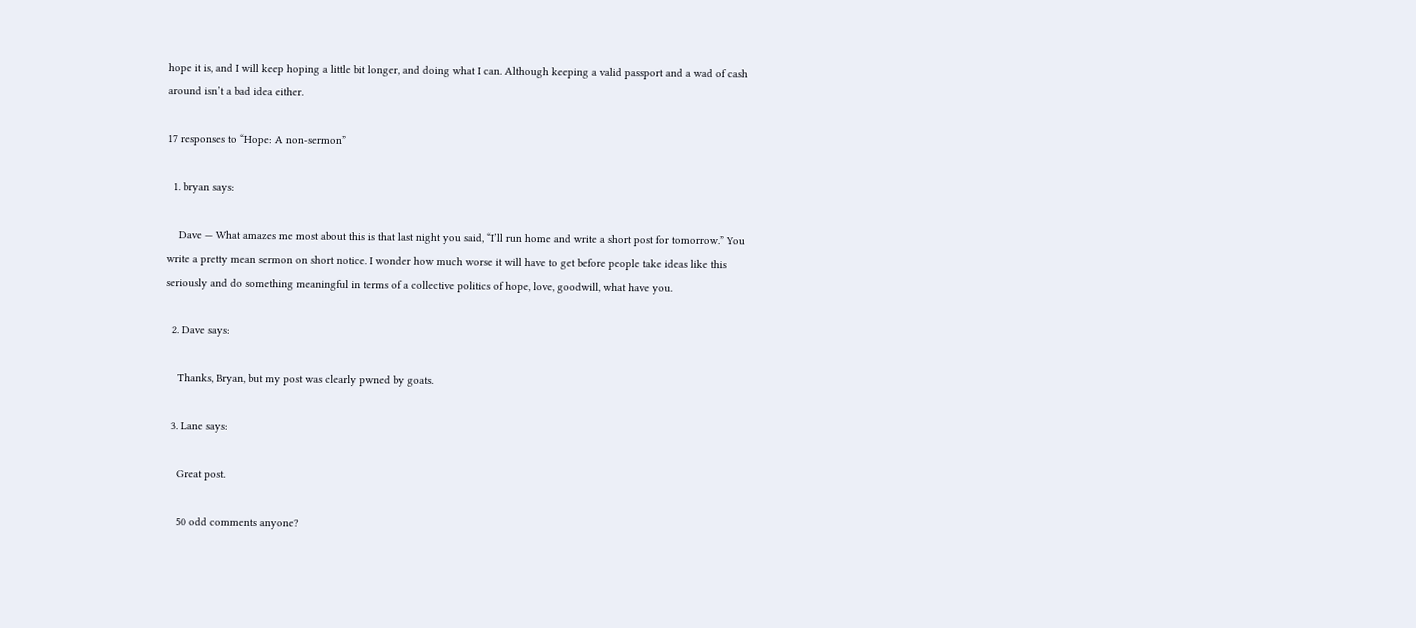hope it is, and I will keep hoping a little bit longer, and doing what I can. Although keeping a valid passport and a wad of cash around isn’t a bad idea either.

17 responses to “Hope: A non-sermon”

  1. bryan says:

    Dave — What amazes me most about this is that last night you said, “I’ll run home and write a short post for tomorrow.” You write a pretty mean sermon on short notice. I wonder how much worse it will have to get before people take ideas like this seriously and do something meaningful in terms of a collective politics of hope, love, goodwill, what have you.

  2. Dave says:

    Thanks, Bryan, but my post was clearly pwned by goats.

  3. Lane says:

    Great post.

    50 odd comments anyone?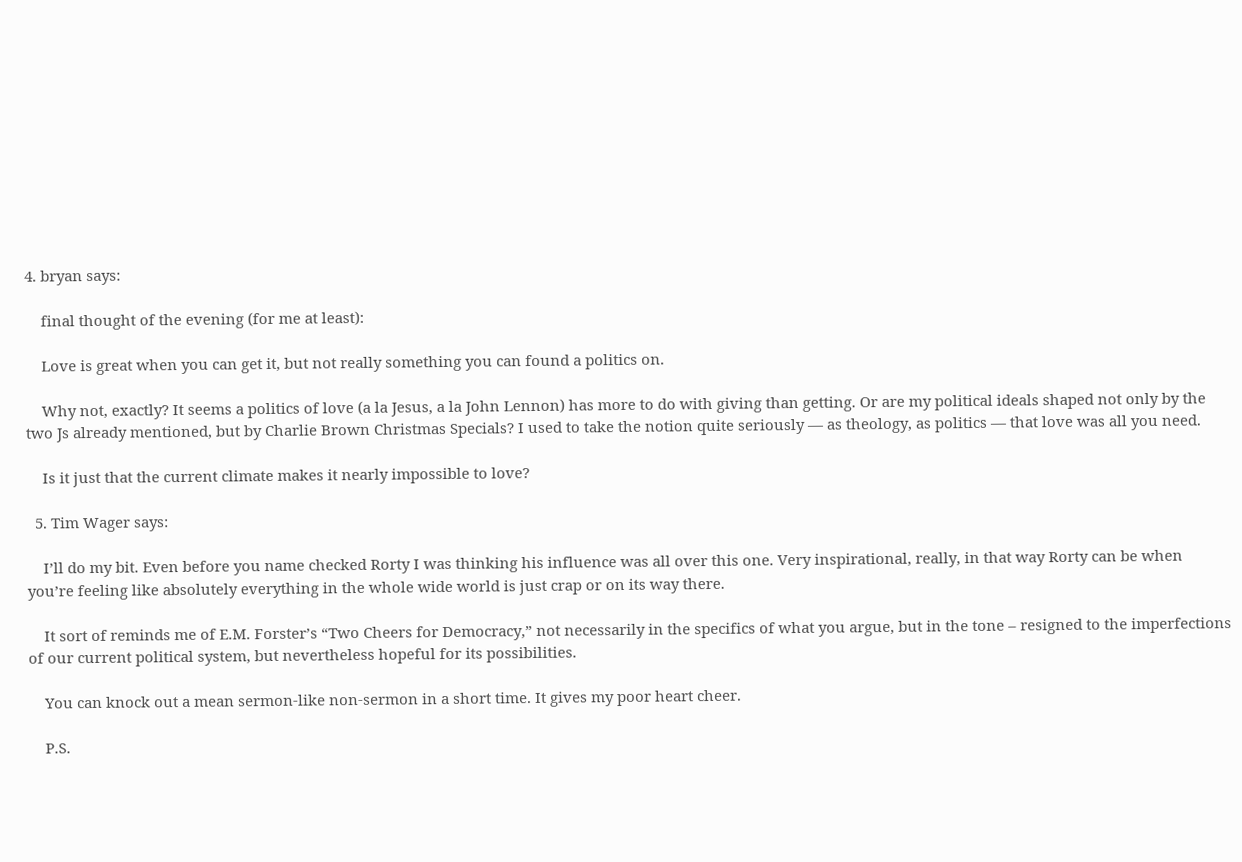4. bryan says:

    final thought of the evening (for me at least):

    Love is great when you can get it, but not really something you can found a politics on.

    Why not, exactly? It seems a politics of love (a la Jesus, a la John Lennon) has more to do with giving than getting. Or are my political ideals shaped not only by the two Js already mentioned, but by Charlie Brown Christmas Specials? I used to take the notion quite seriously — as theology, as politics — that love was all you need.

    Is it just that the current climate makes it nearly impossible to love?

  5. Tim Wager says:

    I’ll do my bit. Even before you name checked Rorty I was thinking his influence was all over this one. Very inspirational, really, in that way Rorty can be when you’re feeling like absolutely everything in the whole wide world is just crap or on its way there.

    It sort of reminds me of E.M. Forster’s “Two Cheers for Democracy,” not necessarily in the specifics of what you argue, but in the tone – resigned to the imperfections of our current political system, but nevertheless hopeful for its possibilities.

    You can knock out a mean sermon-like non-sermon in a short time. It gives my poor heart cheer.

    P.S.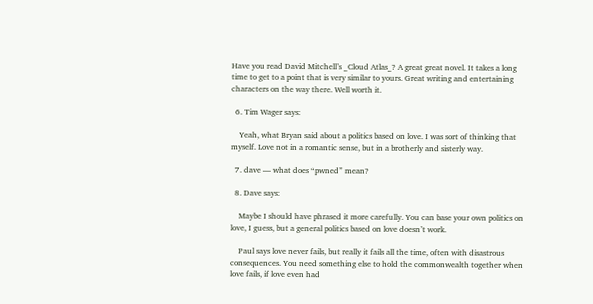Have you read David Mitchell’s _Cloud Atlas_? A great great novel. It takes a long time to get to a point that is very similar to yours. Great writing and entertaining characters on the way there. Well worth it.

  6. Tim Wager says:

    Yeah, what Bryan said about a politics based on love. I was sort of thinking that myself. Love not in a romantic sense, but in a brotherly and sisterly way.

  7. dave — what does “pwned” mean?

  8. Dave says:

    Maybe I should have phrased it more carefully. You can base your own politics on love, I guess, but a general politics based on love doesn’t work.

    Paul says love never fails, but really it fails all the time, often with disastrous consequences. You need something else to hold the commonwealth together when love fails, if love even had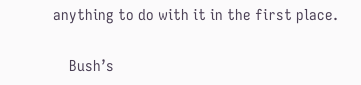anything to do with it in the first place.

    Bush’s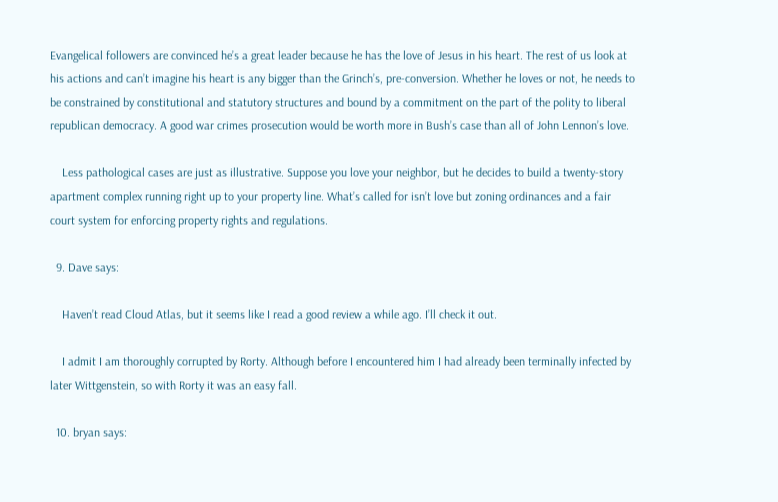Evangelical followers are convinced he’s a great leader because he has the love of Jesus in his heart. The rest of us look at his actions and can’t imagine his heart is any bigger than the Grinch’s, pre-conversion. Whether he loves or not, he needs to be constrained by constitutional and statutory structures and bound by a commitment on the part of the polity to liberal republican democracy. A good war crimes prosecution would be worth more in Bush’s case than all of John Lennon’s love.

    Less pathological cases are just as illustrative. Suppose you love your neighbor, but he decides to build a twenty-story apartment complex running right up to your property line. What’s called for isn’t love but zoning ordinances and a fair court system for enforcing property rights and regulations.

  9. Dave says:

    Haven’t read Cloud Atlas, but it seems like I read a good review a while ago. I’ll check it out.

    I admit I am thoroughly corrupted by Rorty. Although before I encountered him I had already been terminally infected by later Wittgenstein, so with Rorty it was an easy fall.

  10. bryan says: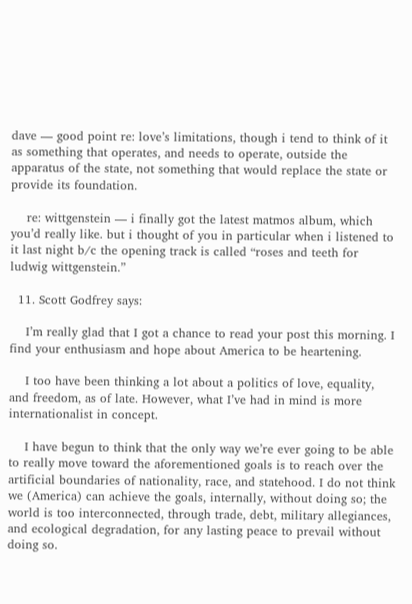dave — good point re: love’s limitations, though i tend to think of it as something that operates, and needs to operate, outside the apparatus of the state, not something that would replace the state or provide its foundation.

    re: wittgenstein — i finally got the latest matmos album, which you’d really like. but i thought of you in particular when i listened to it last night b/c the opening track is called “roses and teeth for ludwig wittgenstein.”

  11. Scott Godfrey says:

    I’m really glad that I got a chance to read your post this morning. I find your enthusiasm and hope about America to be heartening.

    I too have been thinking a lot about a politics of love, equality, and freedom, as of late. However, what I’ve had in mind is more internationalist in concept.

    I have begun to think that the only way we’re ever going to be able to really move toward the aforementioned goals is to reach over the artificial boundaries of nationality, race, and statehood. I do not think we (America) can achieve the goals, internally, without doing so; the world is too interconnected, through trade, debt, military allegiances, and ecological degradation, for any lasting peace to prevail without doing so.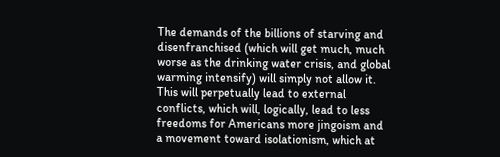The demands of the billions of starving and disenfranchised (which will get much, much worse as the drinking water crisis, and global warming intensify) will simply not allow it. This will perpetually lead to external conflicts, which will, logically, lead to less freedoms for Americans more jingoism and a movement toward isolationism, which at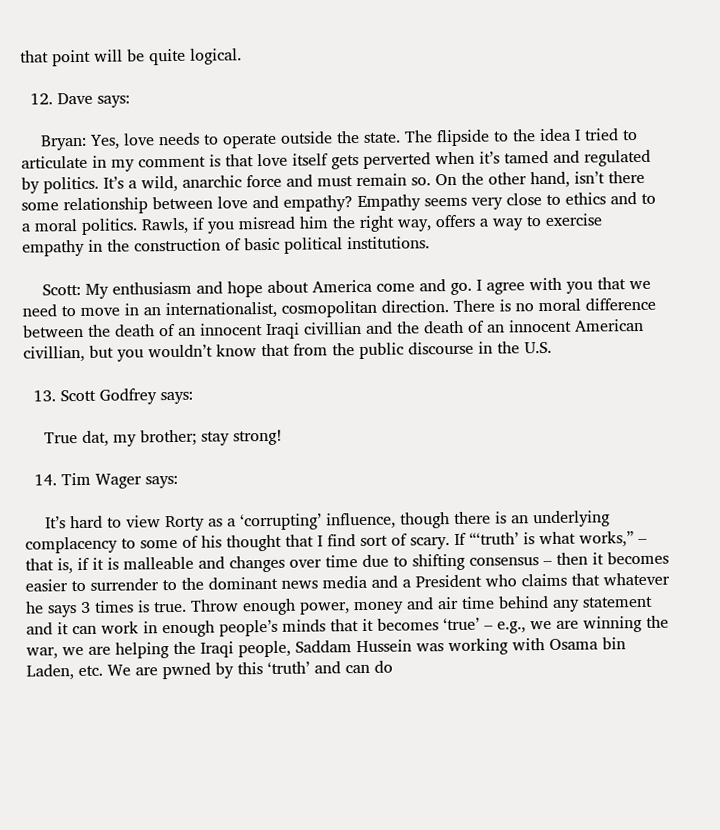that point will be quite logical.

  12. Dave says:

    Bryan: Yes, love needs to operate outside the state. The flipside to the idea I tried to articulate in my comment is that love itself gets perverted when it’s tamed and regulated by politics. It’s a wild, anarchic force and must remain so. On the other hand, isn’t there some relationship between love and empathy? Empathy seems very close to ethics and to a moral politics. Rawls, if you misread him the right way, offers a way to exercise empathy in the construction of basic political institutions.

    Scott: My enthusiasm and hope about America come and go. I agree with you that we need to move in an internationalist, cosmopolitan direction. There is no moral difference between the death of an innocent Iraqi civillian and the death of an innocent American civillian, but you wouldn’t know that from the public discourse in the U.S.

  13. Scott Godfrey says:

    True dat, my brother; stay strong!

  14. Tim Wager says:

    It’s hard to view Rorty as a ‘corrupting’ influence, though there is an underlying complacency to some of his thought that I find sort of scary. If “‘truth’ is what works,” – that is, if it is malleable and changes over time due to shifting consensus – then it becomes easier to surrender to the dominant news media and a President who claims that whatever he says 3 times is true. Throw enough power, money and air time behind any statement and it can work in enough people’s minds that it becomes ‘true’ – e.g., we are winning the war, we are helping the Iraqi people, Saddam Hussein was working with Osama bin Laden, etc. We are pwned by this ‘truth’ and can do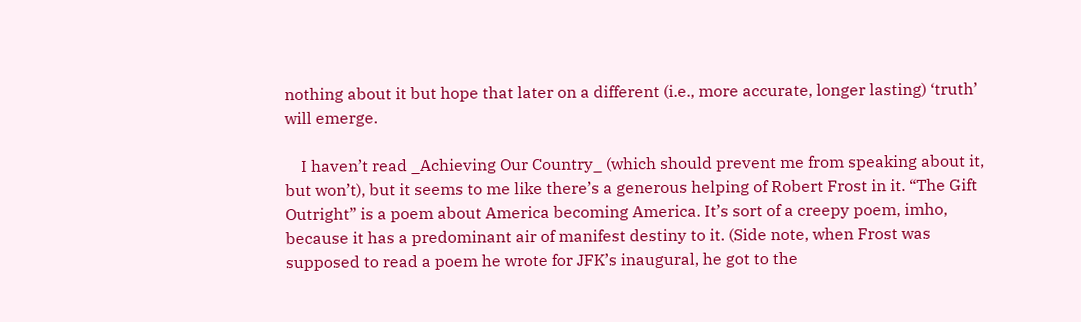nothing about it but hope that later on a different (i.e., more accurate, longer lasting) ‘truth’ will emerge.

    I haven’t read _Achieving Our Country_ (which should prevent me from speaking about it, but won’t), but it seems to me like there’s a generous helping of Robert Frost in it. “The Gift Outright” is a poem about America becoming America. It’s sort of a creepy poem, imho, because it has a predominant air of manifest destiny to it. (Side note, when Frost was supposed to read a poem he wrote for JFK’s inaugural, he got to the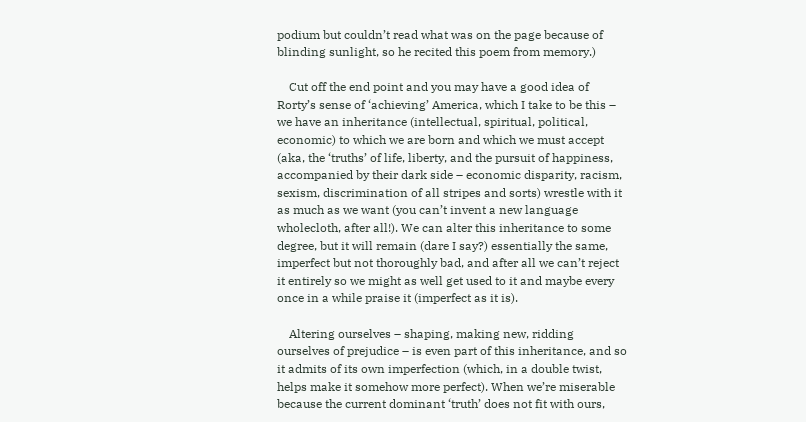podium but couldn’t read what was on the page because of blinding sunlight, so he recited this poem from memory.)

    Cut off the end point and you may have a good idea of Rorty’s sense of ‘achieving’ America, which I take to be this – we have an inheritance (intellectual, spiritual, political, economic) to which we are born and which we must accept (aka, the ‘truths’ of life, liberty, and the pursuit of happiness, accompanied by their dark side – economic disparity, racism, sexism, discrimination of all stripes and sorts) wrestle with it as much as we want (you can’t invent a new language wholecloth, after all!). We can alter this inheritance to some degree, but it will remain (dare I say?) essentially the same, imperfect but not thoroughly bad, and after all we can’t reject it entirely so we might as well get used to it and maybe every once in a while praise it (imperfect as it is).

    Altering ourselves – shaping, making new, ridding ourselves of prejudice – is even part of this inheritance, and so it admits of its own imperfection (which, in a double twist, helps make it somehow more perfect). When we’re miserable because the current dominant ‘truth’ does not fit with ours,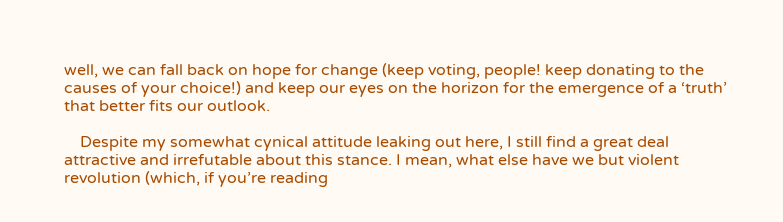well, we can fall back on hope for change (keep voting, people! keep donating to the causes of your choice!) and keep our eyes on the horizon for the emergence of a ‘truth’ that better fits our outlook.

    Despite my somewhat cynical attitude leaking out here, I still find a great deal attractive and irrefutable about this stance. I mean, what else have we but violent revolution (which, if you’re reading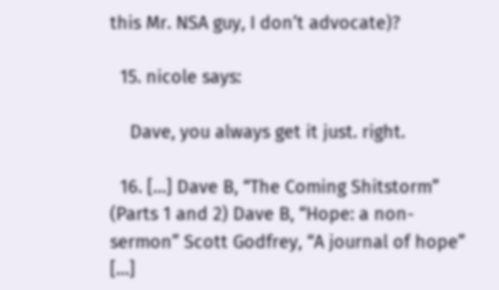this Mr. NSA guy, I don’t advocate)?

  15. nicole says:

    Dave, you always get it just. right.

  16. […] Dave B, “The Coming Shitstorm” (Parts 1 and 2) Dave B, “Hope: a non-sermon” Scott Godfrey, “A journal of hope” […]